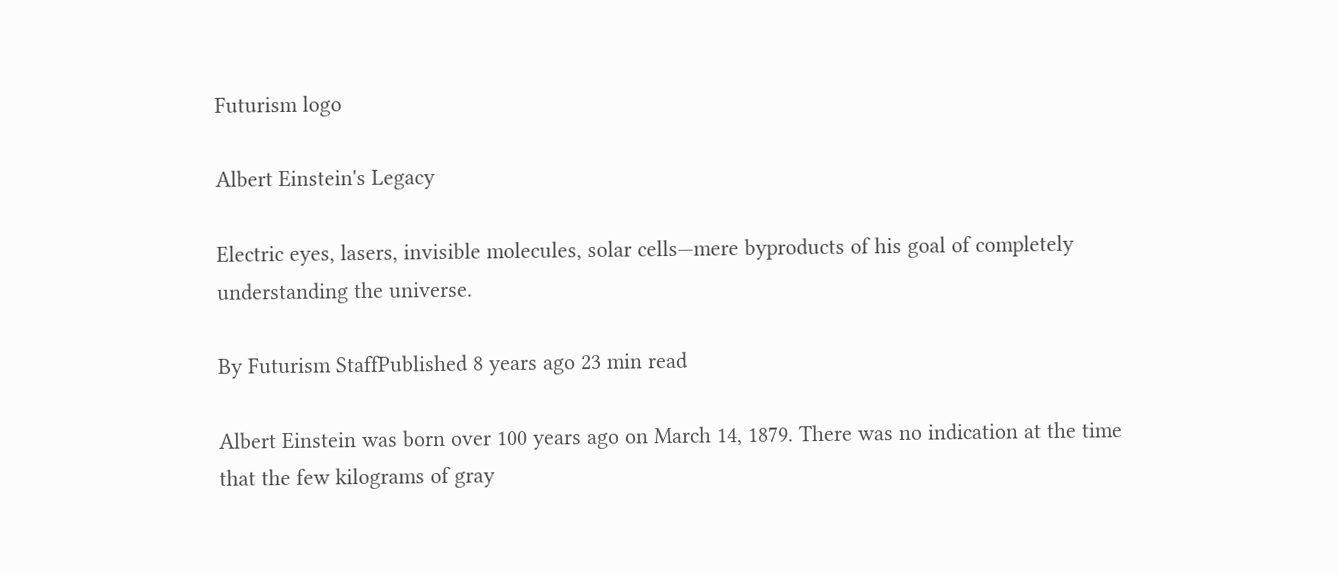Futurism logo

Albert Einstein's Legacy

Electric eyes, lasers, invisible molecules, solar cells—mere byproducts of his goal of completely understanding the universe.

By Futurism StaffPublished 8 years ago 23 min read

Albert Einstein was born over 100 years ago on March 14, 1879. There was no indication at the time that the few kilograms of gray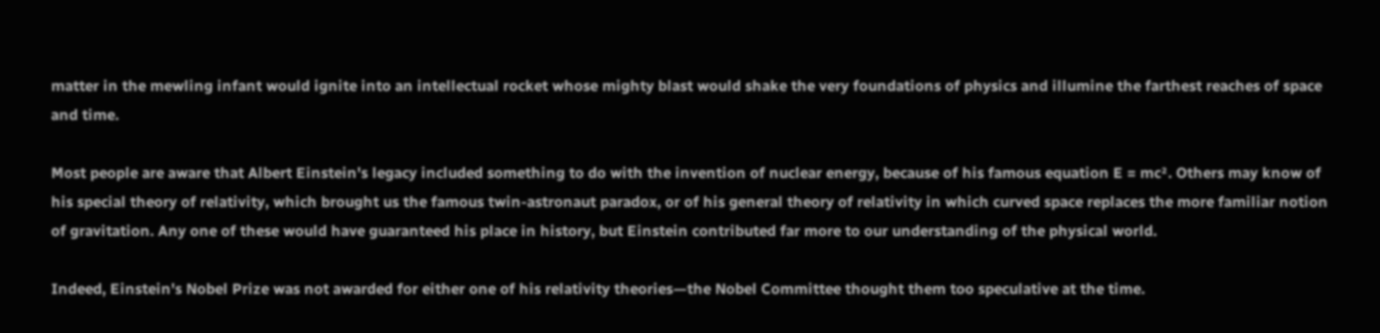matter in the mewling infant would ignite into an intellectual rocket whose mighty blast would shake the very foundations of physics and illumine the farthest reaches of space and time.

Most people are aware that Albert Einstein's legacy included something to do with the invention of nuclear energy, because of his famous equation E = mc². Others may know of his special theory of relativity, which brought us the famous twin-astronaut paradox, or of his general theory of relativity in which curved space replaces the more familiar notion of gravitation. Any one of these would have guaranteed his place in history, but Einstein contributed far more to our understanding of the physical world.

Indeed, Einstein's Nobel Prize was not awarded for either one of his relativity theories—the Nobel Committee thought them too speculative at the time.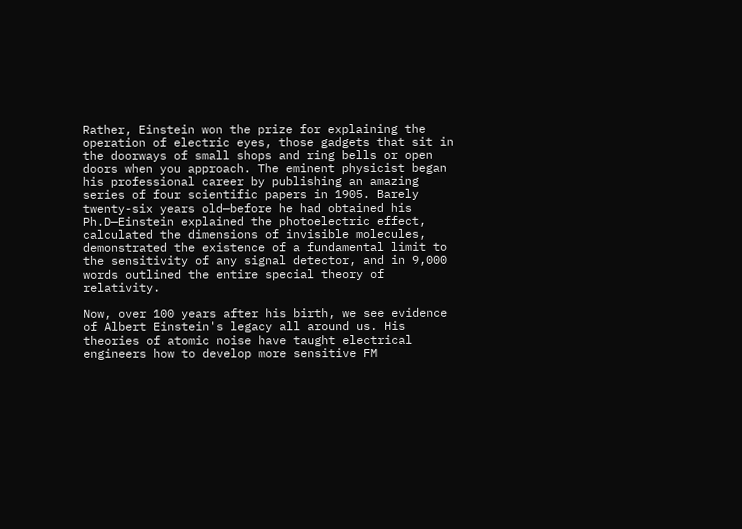Rather, Einstein won the prize for explaining the operation of electric eyes, those gadgets that sit in the doorways of small shops and ring bells or open doors when you approach. The eminent physicist began his professional career by publishing an amazing series of four scientific papers in 1905. Barely twenty-six years old—before he had obtained his Ph.D—Einstein explained the photoelectric effect, calculated the dimensions of invisible molecules, demonstrated the existence of a fundamental limit to the sensitivity of any signal detector, and in 9,000 words outlined the entire special theory of relativity.

Now, over 100 years after his birth, we see evidence of Albert Einstein's legacy all around us. His theories of atomic noise have taught electrical engineers how to develop more sensitive FM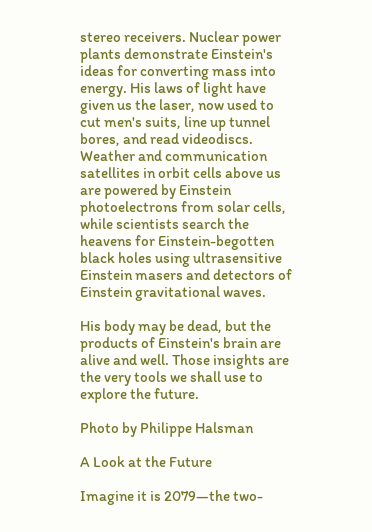stereo receivers. Nuclear power plants demonstrate Einstein's ideas for converting mass into energy. His laws of light have given us the laser, now used to cut men's suits, line up tunnel bores, and read videodiscs. Weather and communication satellites in orbit cells above us are powered by Einstein photoelectrons from solar cells, while scientists search the heavens for Einstein-begotten black holes using ultrasensitive Einstein masers and detectors of Einstein gravitational waves.

His body may be dead, but the products of Einstein's brain are alive and well. Those insights are the very tools we shall use to explore the future.

Photo by Philippe Halsman

A Look at the Future

Imagine it is 2079—the two-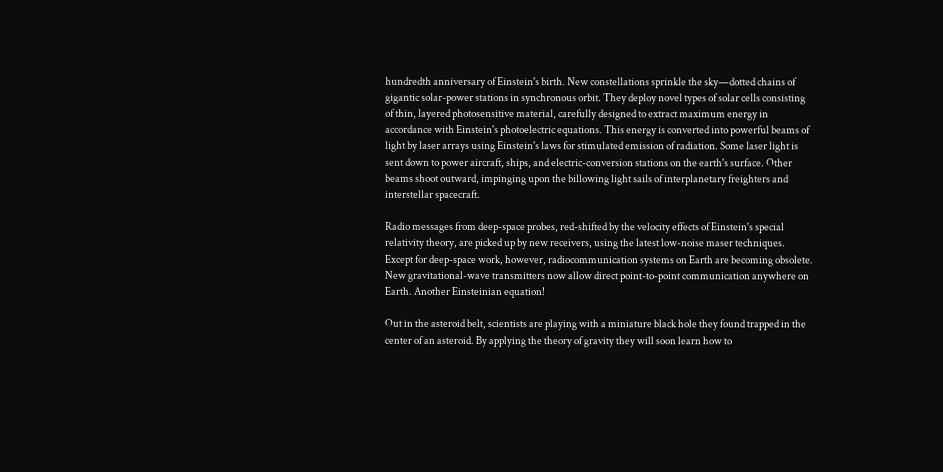hundredth anniversary of Einstein's birth. New constellations sprinkle the sky—dotted chains of gigantic solar-power stations in synchronous orbit. They deploy novel types of solar cells consisting of thin, layered photosensitive material, carefully designed to extract maximum energy in accordance with Einstein's photoelectric equations. This energy is converted into powerful beams of light by laser arrays using Einstein's laws for stimulated emission of radiation. Some laser light is sent down to power aircraft, ships, and electric-conversion stations on the earth's surface. Other beams shoot outward, impinging upon the billowing light sails of interplanetary freighters and interstellar spacecraft.

Radio messages from deep-space probes, red-shifted by the velocity effects of Einstein's special relativity theory, are picked up by new receivers, using the latest low-noise maser techniques. Except for deep-space work, however, radiocommunication systems on Earth are becoming obsolete. New gravitational-wave transmitters now allow direct point-to-point communication anywhere on Earth. Another Einsteinian equation!

Out in the asteroid belt, scientists are playing with a miniature black hole they found trapped in the center of an asteroid. By applying the theory of gravity they will soon learn how to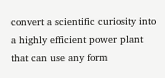convert a scientific curiosity into a highly efficient power plant that can use any form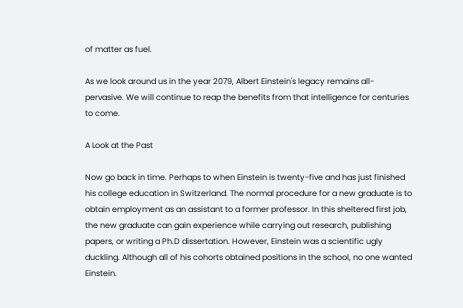of matter as fuel.

As we look around us in the year 2079, Albert Einstein's legacy remains all-pervasive. We will continue to reap the benefits from that intelligence for centuries to come.

A Look at the Past

Now go back in time. Perhaps to when Einstein is twenty-five and has just finished his college education in Switzerland. The normal procedure for a new graduate is to obtain employment as an assistant to a former professor. In this sheltered first job, the new graduate can gain experience while carrying out research, publishing papers, or writing a Ph.D dissertation. However, Einstein was a scientific ugly duckling. Although all of his cohorts obtained positions in the school, no one wanted Einstein.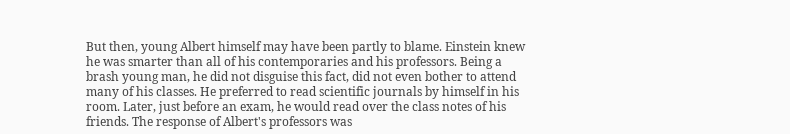But then, young Albert himself may have been partly to blame. Einstein knew he was smarter than all of his contemporaries and his professors. Being a brash young man, he did not disguise this fact, did not even bother to attend many of his classes. He preferred to read scientific journals by himself in his room. Later, just before an exam, he would read over the class notes of his friends. The response of Albert's professors was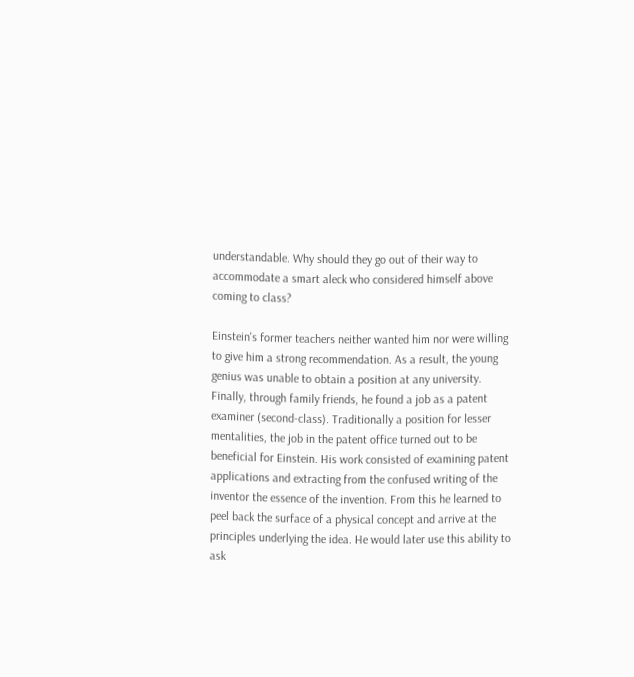understandable. Why should they go out of their way to accommodate a smart aleck who considered himself above coming to class?

Einstein's former teachers neither wanted him nor were willing to give him a strong recommendation. As a result, the young genius was unable to obtain a position at any university. Finally, through family friends, he found a job as a patent examiner (second-class). Traditionally a position for lesser mentalities, the job in the patent office turned out to be beneficial for Einstein. His work consisted of examining patent applications and extracting from the confused writing of the inventor the essence of the invention. From this he learned to peel back the surface of a physical concept and arrive at the principles underlying the idea. He would later use this ability to ask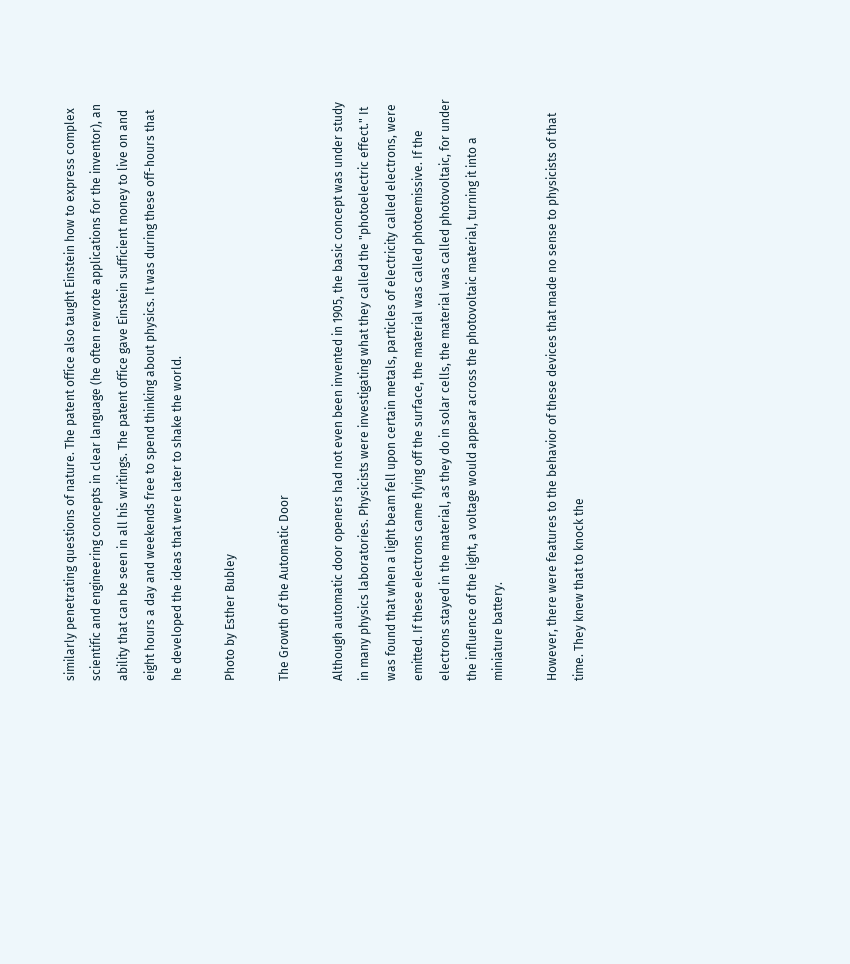similarly penetrating questions of nature. The patent office also taught Einstein how to express complex scientific and engineering concepts in clear language (he often rewrote applications for the inventor), an ability that can be seen in all his writings. The patent office gave Einstein sufficient money to live on and eight hours a day and weekends free to spend thinking about physics. It was during these off-hours that he developed the ideas that were later to shake the world.

Photo by Esther Bubley

The Growth of the Automatic Door

Although automatic door openers had not even been invented in 1905, the basic concept was under study in many physics laboratories. Physicists were investigating what they called the "photoelectric effect." It was found that when a light beam fell upon certain metals, particles of electricity called electrons, were emitted. If these electrons came flying off the surface, the material was called photoemissive. If the electrons stayed in the material, as they do in solar cells, the material was called photovoltaic, for under the influence of the light, a voltage would appear across the photovoltaic material, turning it into a miniature battery.

However, there were features to the behavior of these devices that made no sense to physicists of that time. They knew that to knock the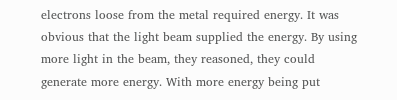electrons loose from the metal required energy. It was obvious that the light beam supplied the energy. By using more light in the beam, they reasoned, they could generate more energy. With more energy being put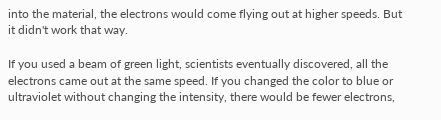into the material, the electrons would come flying out at higher speeds. But it didn't work that way.

If you used a beam of green light, scientists eventually discovered, all the electrons came out at the same speed. If you changed the color to blue or ultraviolet without changing the intensity, there would be fewer electrons,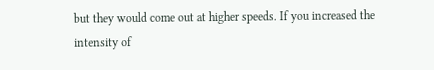but they would come out at higher speeds. If you increased the intensity of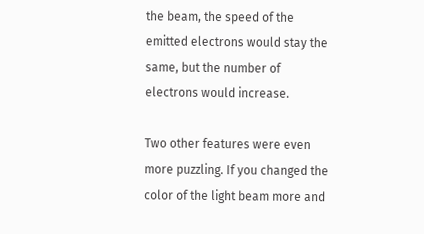the beam, the speed of the emitted electrons would stay the same, but the number of electrons would increase.

Two other features were even more puzzling. If you changed the color of the light beam more and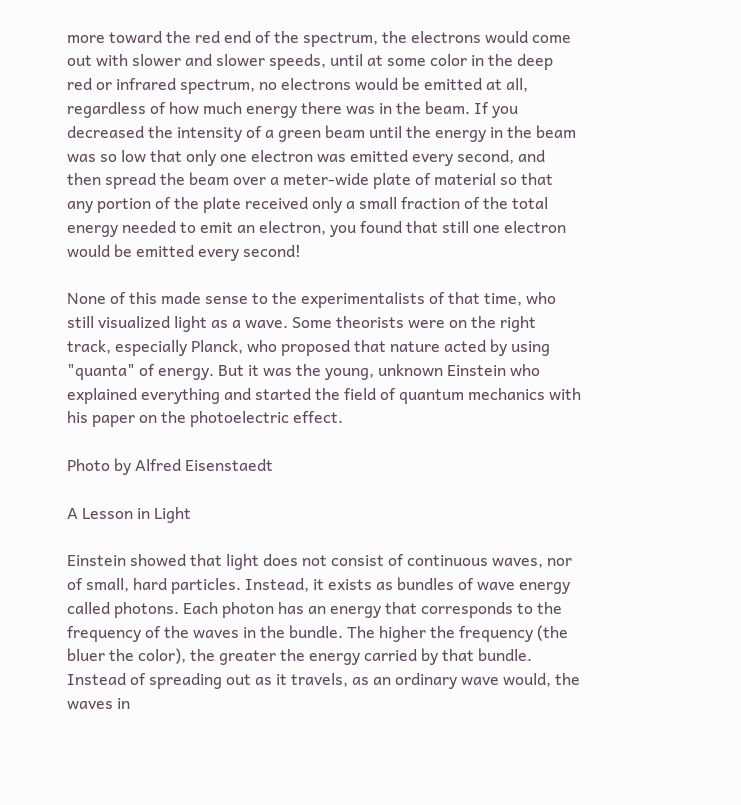more toward the red end of the spectrum, the electrons would come out with slower and slower speeds, until at some color in the deep red or infrared spectrum, no electrons would be emitted at all, regardless of how much energy there was in the beam. If you decreased the intensity of a green beam until the energy in the beam was so low that only one electron was emitted every second, and then spread the beam over a meter-wide plate of material so that any portion of the plate received only a small fraction of the total energy needed to emit an electron, you found that still one electron would be emitted every second!

None of this made sense to the experimentalists of that time, who still visualized light as a wave. Some theorists were on the right track, especially Planck, who proposed that nature acted by using "quanta" of energy. But it was the young, unknown Einstein who explained everything and started the field of quantum mechanics with his paper on the photoelectric effect.

Photo by Alfred Eisenstaedt

A Lesson in Light

Einstein showed that light does not consist of continuous waves, nor of small, hard particles. Instead, it exists as bundles of wave energy called photons. Each photon has an energy that corresponds to the frequency of the waves in the bundle. The higher the frequency (the bluer the color), the greater the energy carried by that bundle. Instead of spreading out as it travels, as an ordinary wave would, the waves in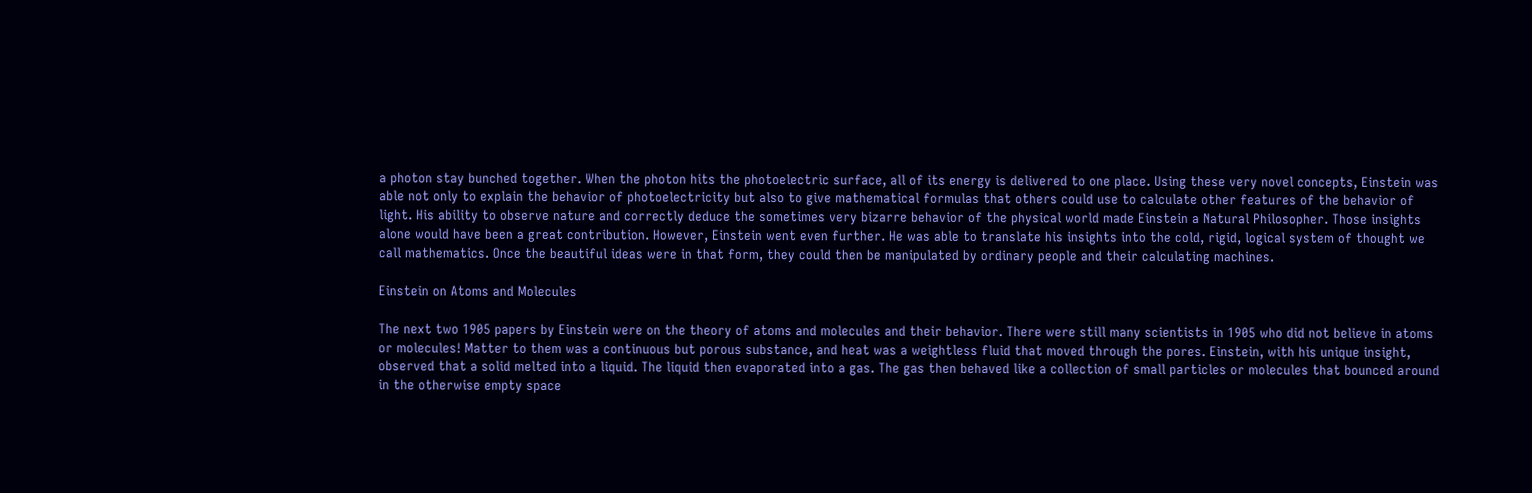a photon stay bunched together. When the photon hits the photoelectric surface, all of its energy is delivered to one place. Using these very novel concepts, Einstein was able not only to explain the behavior of photoelectricity but also to give mathematical formulas that others could use to calculate other features of the behavior of light. His ability to observe nature and correctly deduce the sometimes very bizarre behavior of the physical world made Einstein a Natural Philosopher. Those insights alone would have been a great contribution. However, Einstein went even further. He was able to translate his insights into the cold, rigid, logical system of thought we call mathematics. Once the beautiful ideas were in that form, they could then be manipulated by ordinary people and their calculating machines.

Einstein on Atoms and Molecules

The next two 1905 papers by Einstein were on the theory of atoms and molecules and their behavior. There were still many scientists in 1905 who did not believe in atoms or molecules! Matter to them was a continuous but porous substance, and heat was a weightless fluid that moved through the pores. Einstein, with his unique insight, observed that a solid melted into a liquid. The liquid then evaporated into a gas. The gas then behaved like a collection of small particles or molecules that bounced around in the otherwise empty space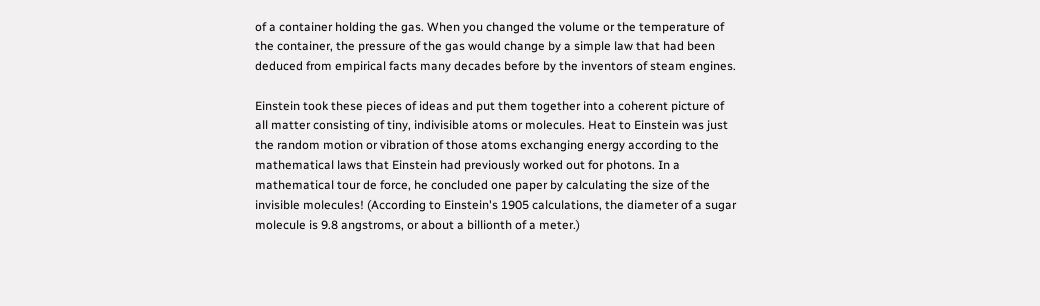of a container holding the gas. When you changed the volume or the temperature of the container, the pressure of the gas would change by a simple law that had been deduced from empirical facts many decades before by the inventors of steam engines.

Einstein took these pieces of ideas and put them together into a coherent picture of all matter consisting of tiny, indivisible atoms or molecules. Heat to Einstein was just the random motion or vibration of those atoms exchanging energy according to the mathematical laws that Einstein had previously worked out for photons. In a mathematical tour de force, he concluded one paper by calculating the size of the invisible molecules! (According to Einstein's 1905 calculations, the diameter of a sugar molecule is 9.8 angstroms, or about a billionth of a meter.)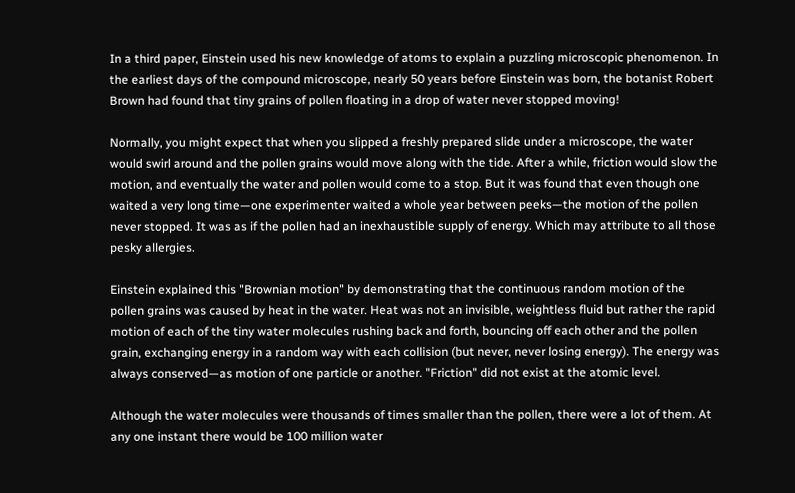In a third paper, Einstein used his new knowledge of atoms to explain a puzzling microscopic phenomenon. In the earliest days of the compound microscope, nearly 50 years before Einstein was born, the botanist Robert Brown had found that tiny grains of pollen floating in a drop of water never stopped moving!

Normally, you might expect that when you slipped a freshly prepared slide under a microscope, the water would swirl around and the pollen grains would move along with the tide. After a while, friction would slow the motion, and eventually the water and pollen would come to a stop. But it was found that even though one waited a very long time—one experimenter waited a whole year between peeks—the motion of the pollen never stopped. It was as if the pollen had an inexhaustible supply of energy. Which may attribute to all those pesky allergies.

Einstein explained this "Brownian motion" by demonstrating that the continuous random motion of the pollen grains was caused by heat in the water. Heat was not an invisible, weightless fluid but rather the rapid motion of each of the tiny water molecules rushing back and forth, bouncing off each other and the pollen grain, exchanging energy in a random way with each collision (but never, never losing energy). The energy was always conserved—as motion of one particle or another. "Friction" did not exist at the atomic level.

Although the water molecules were thousands of times smaller than the pollen, there were a lot of them. At any one instant there would be 100 million water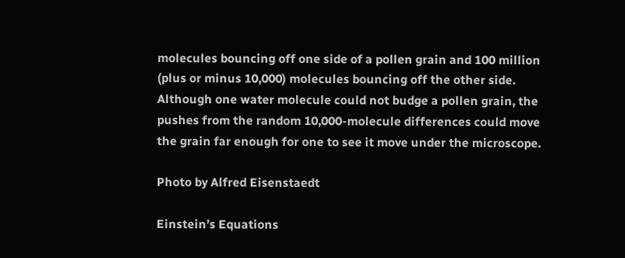molecules bouncing off one side of a pollen grain and 100 million (plus or minus 10,000) molecules bouncing off the other side. Although one water molecule could not budge a pollen grain, the pushes from the random 10,000-molecule differences could move the grain far enough for one to see it move under the microscope.

Photo by Alfred Eisenstaedt

Einstein’s Equations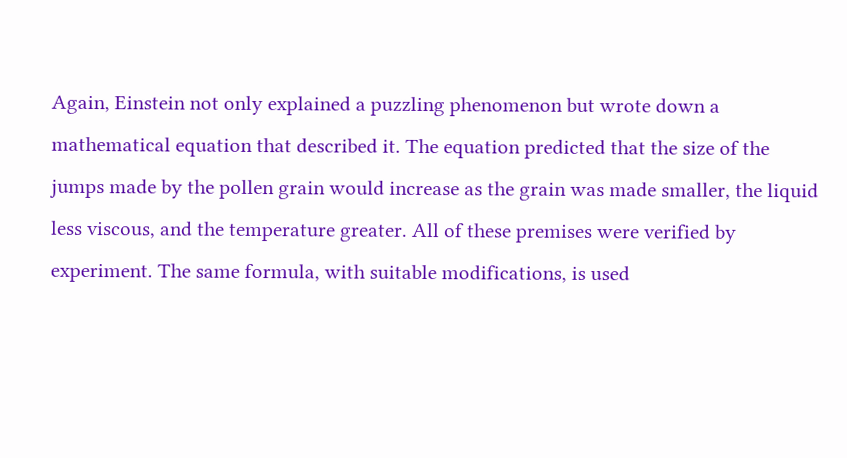Again, Einstein not only explained a puzzling phenomenon but wrote down a mathematical equation that described it. The equation predicted that the size of the jumps made by the pollen grain would increase as the grain was made smaller, the liquid less viscous, and the temperature greater. All of these premises were verified by experiment. The same formula, with suitable modifications, is used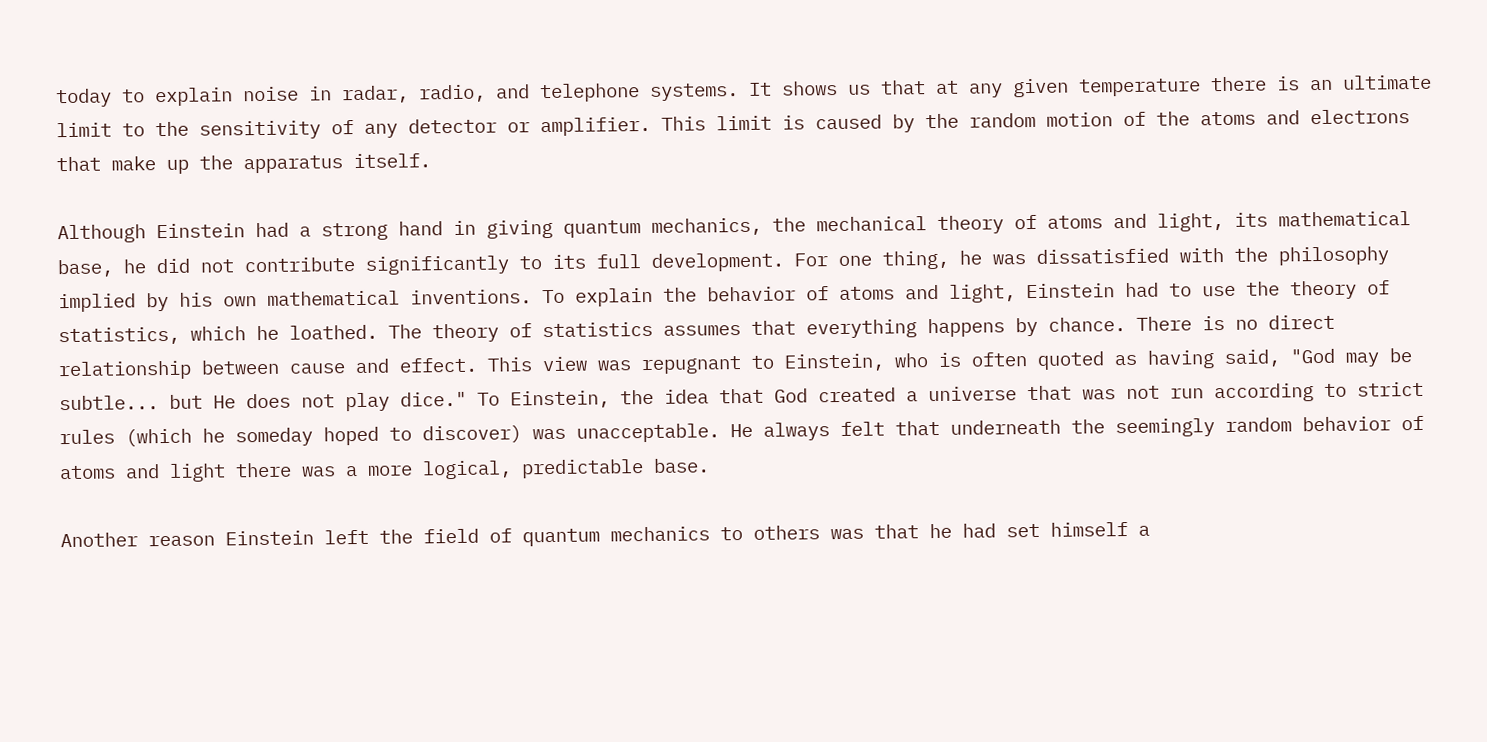today to explain noise in radar, radio, and telephone systems. It shows us that at any given temperature there is an ultimate limit to the sensitivity of any detector or amplifier. This limit is caused by the random motion of the atoms and electrons that make up the apparatus itself.

Although Einstein had a strong hand in giving quantum mechanics, the mechanical theory of atoms and light, its mathematical base, he did not contribute significantly to its full development. For one thing, he was dissatisfied with the philosophy implied by his own mathematical inventions. To explain the behavior of atoms and light, Einstein had to use the theory of statistics, which he loathed. The theory of statistics assumes that everything happens by chance. There is no direct relationship between cause and effect. This view was repugnant to Einstein, who is often quoted as having said, "God may be subtle... but He does not play dice." To Einstein, the idea that God created a universe that was not run according to strict rules (which he someday hoped to discover) was unacceptable. He always felt that underneath the seemingly random behavior of atoms and light there was a more logical, predictable base.

Another reason Einstein left the field of quantum mechanics to others was that he had set himself a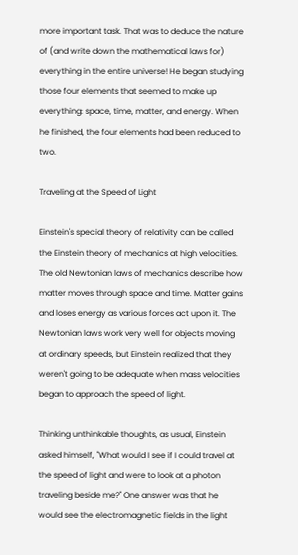more important task. That was to deduce the nature of (and write down the mathematical laws for) everything in the entire universe! He began studying those four elements that seemed to make up everything: space, time, matter, and energy. When he finished, the four elements had been reduced to two.

Traveling at the Speed of Light

Einstein's special theory of relativity can be called the Einstein theory of mechanics at high velocities. The old Newtonian laws of mechanics describe how matter moves through space and time. Matter gains and loses energy as various forces act upon it. The Newtonian laws work very well for objects moving at ordinary speeds, but Einstein realized that they weren't going to be adequate when mass velocities began to approach the speed of light.

Thinking unthinkable thoughts, as usual, Einstein asked himself, "What would I see if I could travel at the speed of light and were to look at a photon traveling beside me?" One answer was that he would see the electromagnetic fields in the light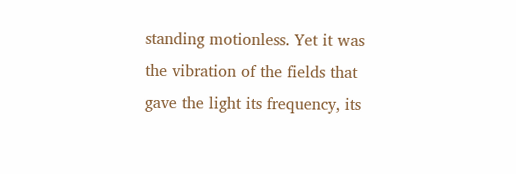standing motionless. Yet it was the vibration of the fields that gave the light its frequency, its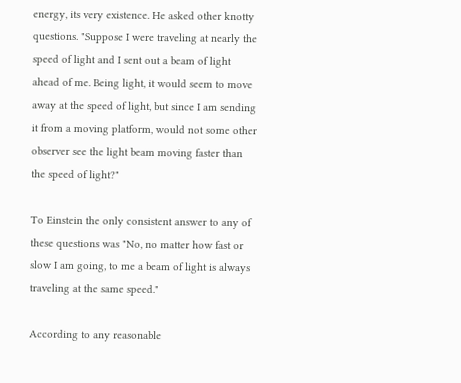energy, its very existence. He asked other knotty questions. "Suppose I were traveling at nearly the speed of light and I sent out a beam of light ahead of me. Being light, it would seem to move away at the speed of light, but since I am sending it from a moving platform, would not some other observer see the light beam moving faster than the speed of light?"

To Einstein the only consistent answer to any of these questions was "No, no matter how fast or slow I am going, to me a beam of light is always traveling at the same speed."

According to any reasonable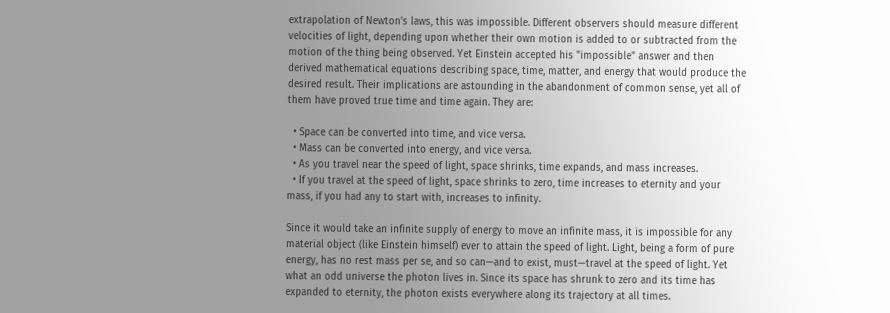extrapolation of Newton's laws, this was impossible. Different observers should measure different velocities of light, depending upon whether their own motion is added to or subtracted from the motion of the thing being observed. Yet Einstein accepted his "impossible" answer and then derived mathematical equations describing space, time, matter, and energy that would produce the desired result. Their implications are astounding in the abandonment of common sense, yet all of them have proved true time and time again. They are:

  • Space can be converted into time, and vice versa.
  • Mass can be converted into energy, and vice versa.
  • As you travel near the speed of light, space shrinks, time expands, and mass increases.
  • If you travel at the speed of light, space shrinks to zero, time increases to eternity and your mass, if you had any to start with, increases to infinity.

Since it would take an infinite supply of energy to move an infinite mass, it is impossible for any material object (like Einstein himself) ever to attain the speed of light. Light, being a form of pure energy, has no rest mass per se, and so can—and to exist, must—travel at the speed of light. Yet what an odd universe the photon lives in. Since its space has shrunk to zero and its time has expanded to eternity, the photon exists everywhere along its trajectory at all times.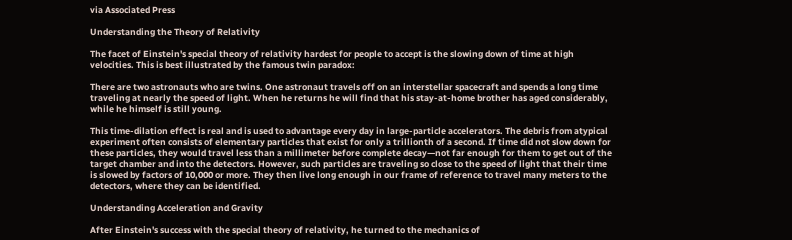via Associated Press

Understanding the Theory of Relativity

The facet of Einstein's special theory of relativity hardest for people to accept is the slowing down of time at high velocities. This is best illustrated by the famous twin paradox:

There are two astronauts who are twins. One astronaut travels off on an interstellar spacecraft and spends a long time traveling at nearly the speed of light. When he returns he will find that his stay-at-home brother has aged considerably, while he himself is still young.

This time-dilation effect is real and is used to advantage every day in large-particle accelerators. The debris from atypical experiment often consists of elementary particles that exist for only a trillionth of a second. If time did not slow down for these particles, they would travel less than a millimeter before complete decay—not far enough for them to get out of the target chamber and into the detectors. However, such particles are traveling so close to the speed of light that their time is slowed by factors of 10,000 or more. They then live long enough in our frame of reference to travel many meters to the detectors, where they can be identified.

Understanding Acceleration and Gravity

After Einstein's success with the special theory of relativity, he turned to the mechanics of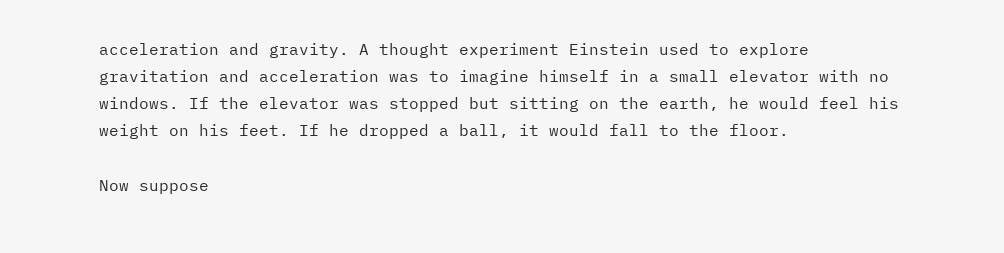acceleration and gravity. A thought experiment Einstein used to explore gravitation and acceleration was to imagine himself in a small elevator with no windows. If the elevator was stopped but sitting on the earth, he would feel his weight on his feet. If he dropped a ball, it would fall to the floor.

Now suppose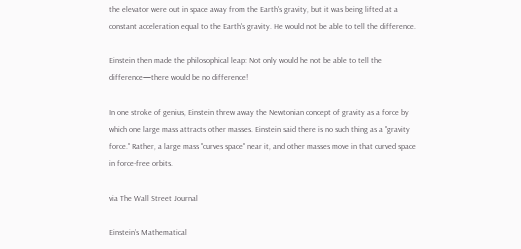the elevator were out in space away from the Earth's gravity, but it was being lifted at a constant acceleration equal to the Earth's gravity. He would not be able to tell the difference.

Einstein then made the philosophical leap: Not only would he not be able to tell the difference—there would be no difference!

In one stroke of genius, Einstein threw away the Newtonian concept of gravity as a force by which one large mass attracts other masses. Einstein said there is no such thing as a "gravity force." Rather, a large mass "curves space" near it, and other masses move in that curved space in force-free orbits.

via The Wall Street Journal

Einstein’s Mathematical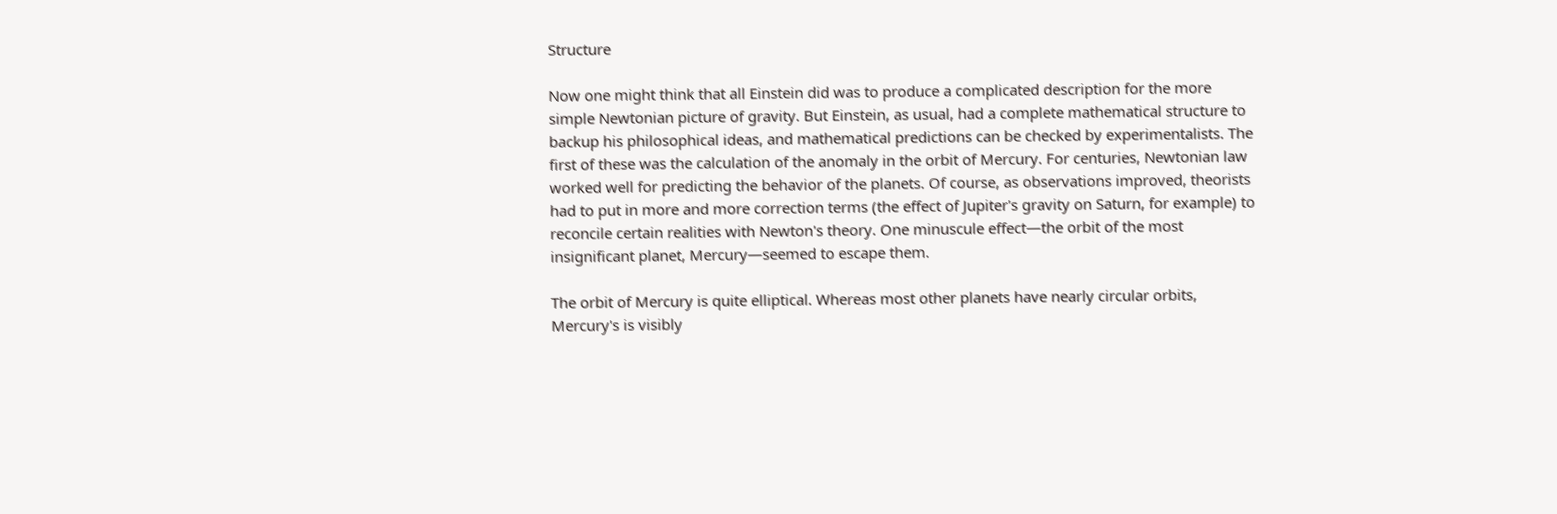Structure

Now one might think that all Einstein did was to produce a complicated description for the more simple Newtonian picture of gravity. But Einstein, as usual, had a complete mathematical structure to backup his philosophical ideas, and mathematical predictions can be checked by experimentalists. The first of these was the calculation of the anomaly in the orbit of Mercury. For centuries, Newtonian law worked well for predicting the behavior of the planets. Of course, as observations improved, theorists had to put in more and more correction terms (the effect of Jupiter's gravity on Saturn, for example) to reconcile certain realities with Newton's theory. One minuscule effect—the orbit of the most insignificant planet, Mercury—seemed to escape them.

The orbit of Mercury is quite elliptical. Whereas most other planets have nearly circular orbits, Mercury's is visibly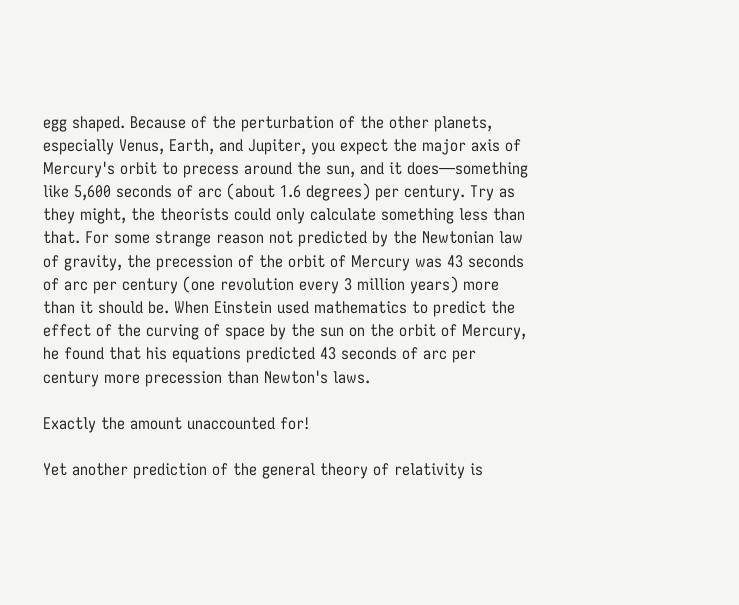egg shaped. Because of the perturbation of the other planets, especially Venus, Earth, and Jupiter, you expect the major axis of Mercury's orbit to precess around the sun, and it does—something like 5,600 seconds of arc (about 1.6 degrees) per century. Try as they might, the theorists could only calculate something less than that. For some strange reason not predicted by the Newtonian law of gravity, the precession of the orbit of Mercury was 43 seconds of arc per century (one revolution every 3 million years) more than it should be. When Einstein used mathematics to predict the effect of the curving of space by the sun on the orbit of Mercury, he found that his equations predicted 43 seconds of arc per century more precession than Newton's laws.

Exactly the amount unaccounted for!

Yet another prediction of the general theory of relativity is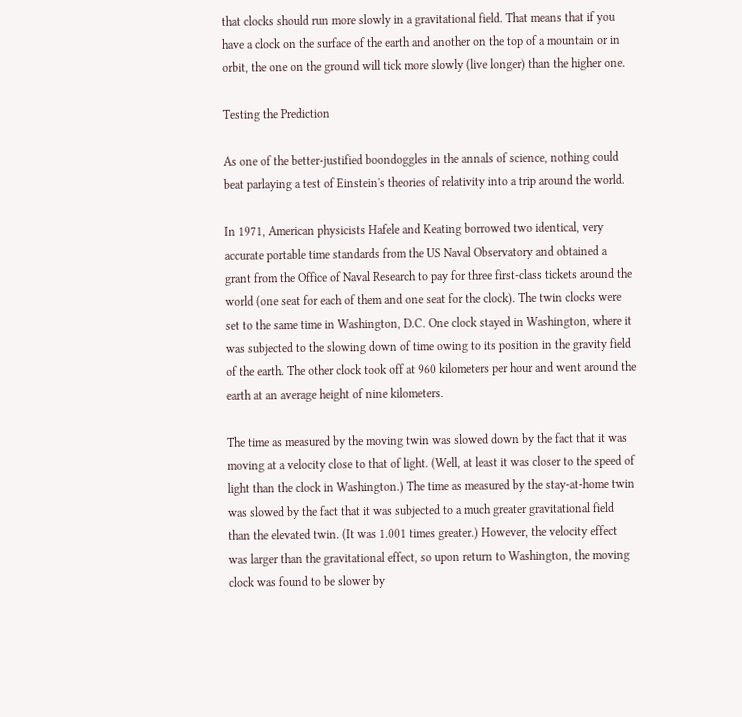that clocks should run more slowly in a gravitational field. That means that if you have a clock on the surface of the earth and another on the top of a mountain or in orbit, the one on the ground will tick more slowly (live longer) than the higher one.

Testing the Prediction

As one of the better-justified boondoggles in the annals of science, nothing could beat parlaying a test of Einstein's theories of relativity into a trip around the world.

In 1971, American physicists Hafele and Keating borrowed two identical, very accurate portable time standards from the US Naval Observatory and obtained a grant from the Office of Naval Research to pay for three first-class tickets around the world (one seat for each of them and one seat for the clock). The twin clocks were set to the same time in Washington, D.C. One clock stayed in Washington, where it was subjected to the slowing down of time owing to its position in the gravity field of the earth. The other clock took off at 960 kilometers per hour and went around the earth at an average height of nine kilometers.

The time as measured by the moving twin was slowed down by the fact that it was moving at a velocity close to that of light. (Well, at least it was closer to the speed of light than the clock in Washington.) The time as measured by the stay-at-home twin was slowed by the fact that it was subjected to a much greater gravitational field than the elevated twin. (It was 1.001 times greater.) However, the velocity effect was larger than the gravitational effect, so upon return to Washington, the moving clock was found to be slower by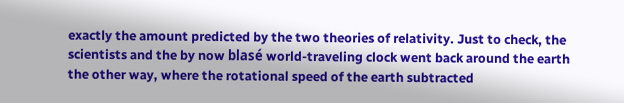exactly the amount predicted by the two theories of relativity. Just to check, the scientists and the by now blasé world-traveling clock went back around the earth the other way, where the rotational speed of the earth subtracted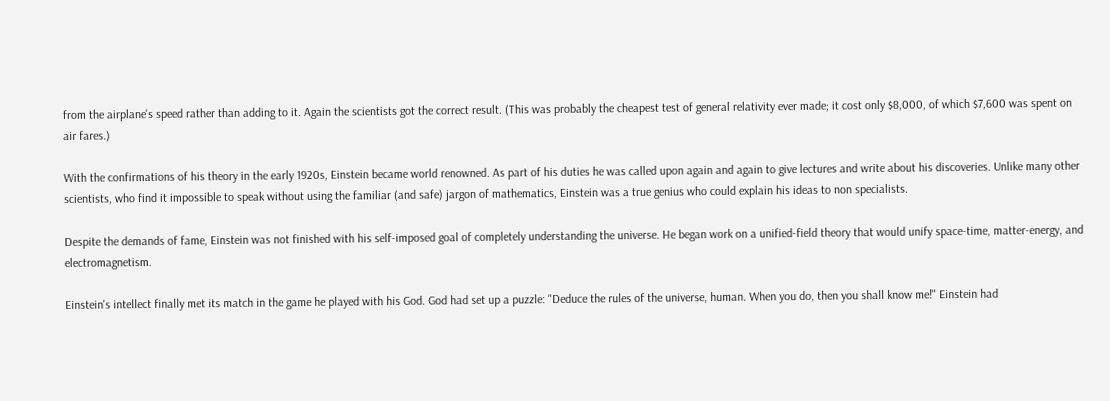from the airplane's speed rather than adding to it. Again the scientists got the correct result. (This was probably the cheapest test of general relativity ever made; it cost only $8,000, of which $7,600 was spent on air fares.)

With the confirmations of his theory in the early 1920s, Einstein became world renowned. As part of his duties he was called upon again and again to give lectures and write about his discoveries. Unlike many other scientists, who find it impossible to speak without using the familiar (and safe) jargon of mathematics, Einstein was a true genius who could explain his ideas to non specialists.

Despite the demands of fame, Einstein was not finished with his self-imposed goal of completely understanding the universe. He began work on a unified-field theory that would unify space-time, matter-energy, and electromagnetism.

Einstein's intellect finally met its match in the game he played with his God. God had set up a puzzle: "Deduce the rules of the universe, human. When you do, then you shall know me!" Einstein had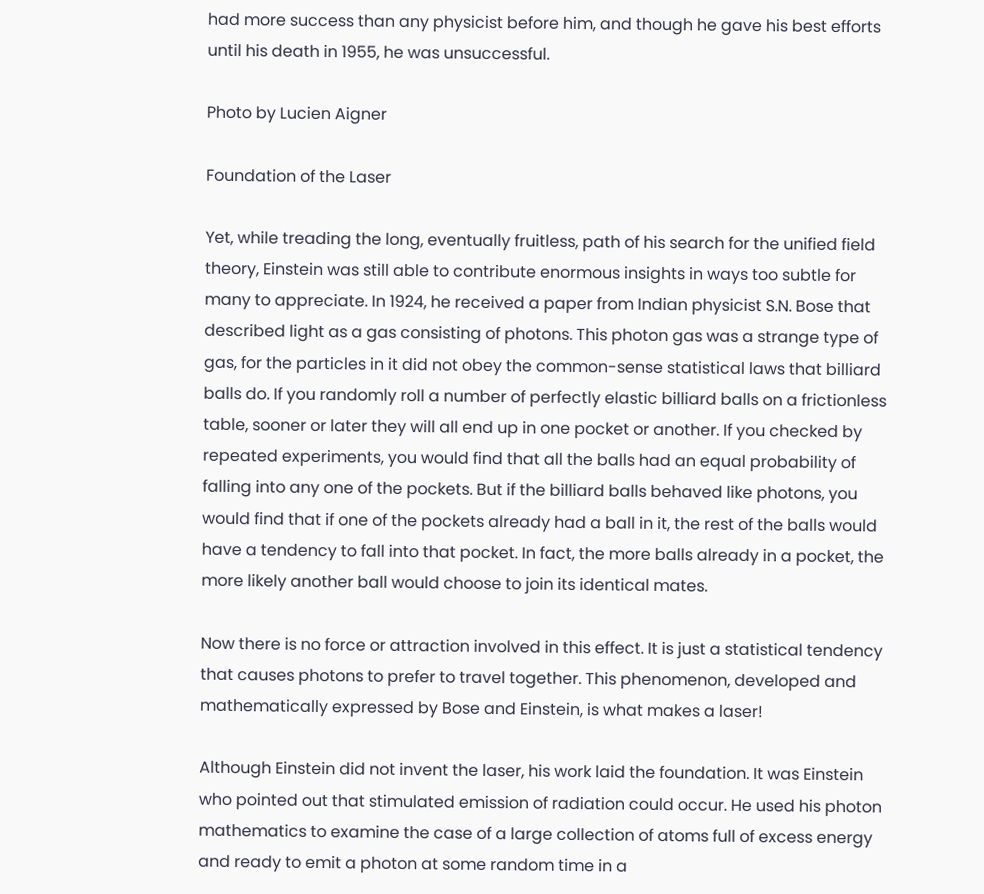had more success than any physicist before him, and though he gave his best efforts until his death in 1955, he was unsuccessful.

Photo by Lucien Aigner

Foundation of the Laser

Yet, while treading the long, eventually fruitless, path of his search for the unified field theory, Einstein was still able to contribute enormous insights in ways too subtle for many to appreciate. In 1924, he received a paper from Indian physicist S.N. Bose that described light as a gas consisting of photons. This photon gas was a strange type of gas, for the particles in it did not obey the common-sense statistical laws that billiard balls do. If you randomly roll a number of perfectly elastic billiard balls on a frictionless table, sooner or later they will all end up in one pocket or another. If you checked by repeated experiments, you would find that all the balls had an equal probability of falling into any one of the pockets. But if the billiard balls behaved like photons, you would find that if one of the pockets already had a ball in it, the rest of the balls would have a tendency to fall into that pocket. In fact, the more balls already in a pocket, the more likely another ball would choose to join its identical mates.

Now there is no force or attraction involved in this effect. It is just a statistical tendency that causes photons to prefer to travel together. This phenomenon, developed and mathematically expressed by Bose and Einstein, is what makes a laser!

Although Einstein did not invent the laser, his work laid the foundation. It was Einstein who pointed out that stimulated emission of radiation could occur. He used his photon mathematics to examine the case of a large collection of atoms full of excess energy and ready to emit a photon at some random time in a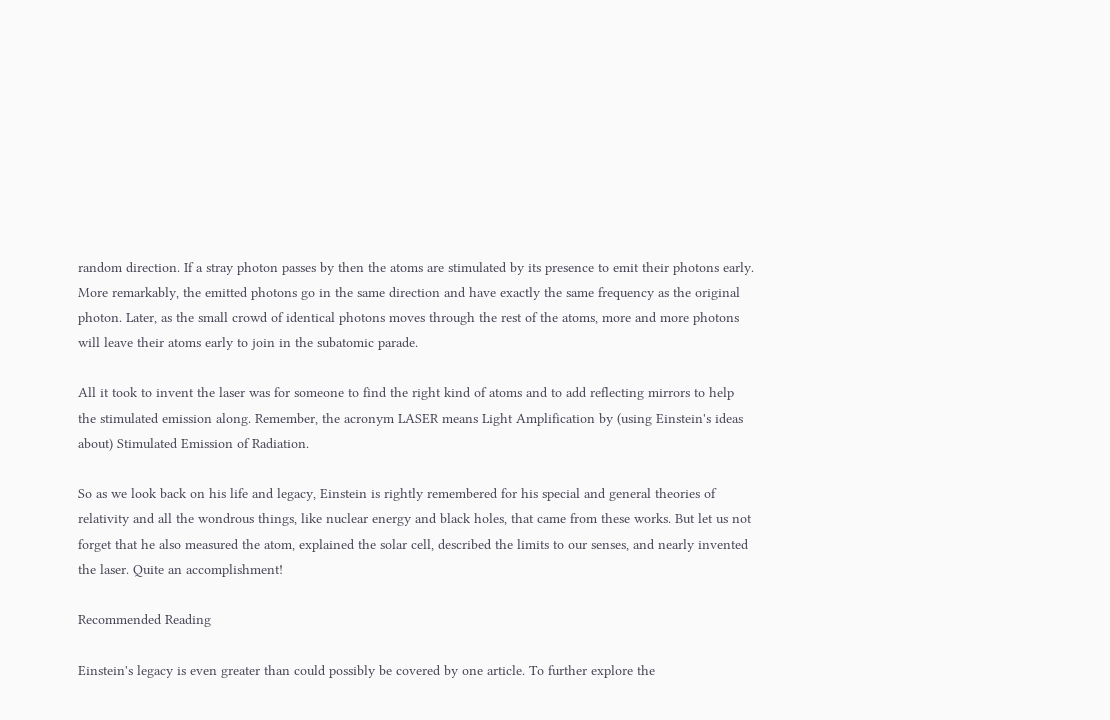random direction. If a stray photon passes by then the atoms are stimulated by its presence to emit their photons early. More remarkably, the emitted photons go in the same direction and have exactly the same frequency as the original photon. Later, as the small crowd of identical photons moves through the rest of the atoms, more and more photons will leave their atoms early to join in the subatomic parade.

All it took to invent the laser was for someone to find the right kind of atoms and to add reflecting mirrors to help the stimulated emission along. Remember, the acronym LASER means Light Amplification by (using Einstein's ideas about) Stimulated Emission of Radiation.

So as we look back on his life and legacy, Einstein is rightly remembered for his special and general theories of relativity and all the wondrous things, like nuclear energy and black holes, that came from these works. But let us not forget that he also measured the atom, explained the solar cell, described the limits to our senses, and nearly invented the laser. Quite an accomplishment!

Recommended Reading

Einstein's legacy is even greater than could possibly be covered by one article. To further explore the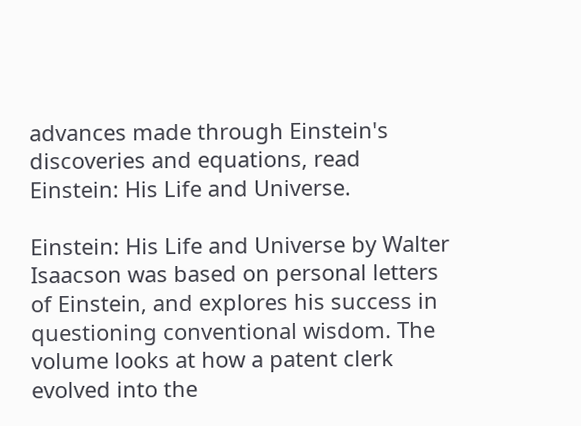advances made through Einstein's discoveries and equations, read Einstein: His Life and Universe.

Einstein: His Life and Universe by Walter Isaacson was based on personal letters of Einstein, and explores his success in questioning conventional wisdom. The volume looks at how a patent clerk evolved into the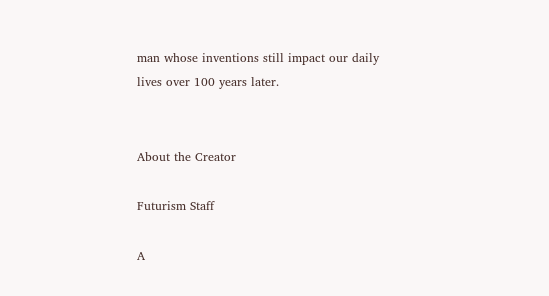man whose inventions still impact our daily lives over 100 years later.


About the Creator

Futurism Staff

A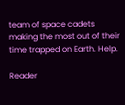team of space cadets making the most out of their time trapped on Earth. Help.

Reader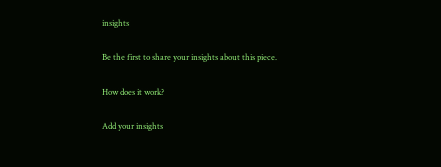insights

Be the first to share your insights about this piece.

How does it work?

Add your insights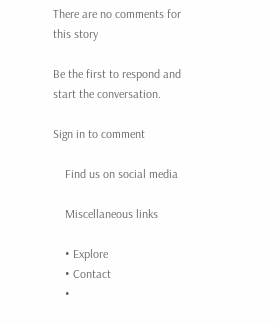There are no comments for this story

Be the first to respond and start the conversation.

Sign in to comment

    Find us on social media

    Miscellaneous links

    • Explore
    • Contact
    •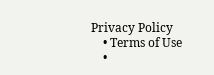Privacy Policy
    • Terms of Use
    •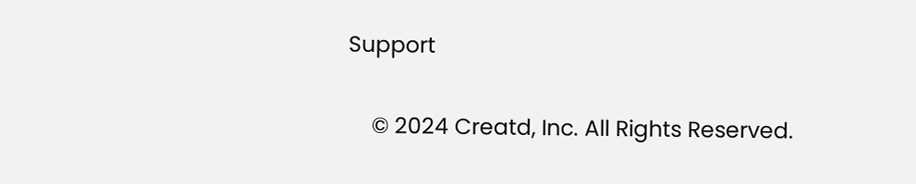Support

    © 2024 Creatd, Inc. All Rights Reserved.